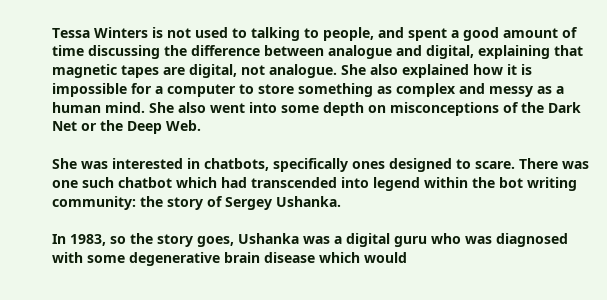Tessa Winters is not used to talking to people, and spent a good amount of time discussing the difference between analogue and digital, explaining that magnetic tapes are digital, not analogue. She also explained how it is impossible for a computer to store something as complex and messy as a human mind. She also went into some depth on misconceptions of the Dark Net or the Deep Web.

She was interested in chatbots, specifically ones designed to scare. There was one such chatbot which had transcended into legend within the bot writing community: the story of Sergey Ushanka.

In 1983, so the story goes, Ushanka was a digital guru who was diagnosed with some degenerative brain disease which would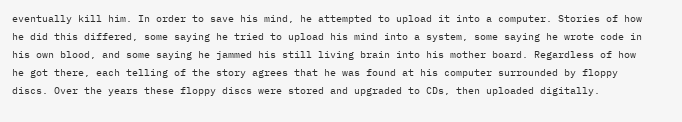eventually kill him. In order to save his mind, he attempted to upload it into a computer. Stories of how he did this differed, some saying he tried to upload his mind into a system, some saying he wrote code in his own blood, and some saying he jammed his still living brain into his mother board. Regardless of how he got there, each telling of the story agrees that he was found at his computer surrounded by floppy discs. Over the years these floppy discs were stored and upgraded to CDs, then uploaded digitally.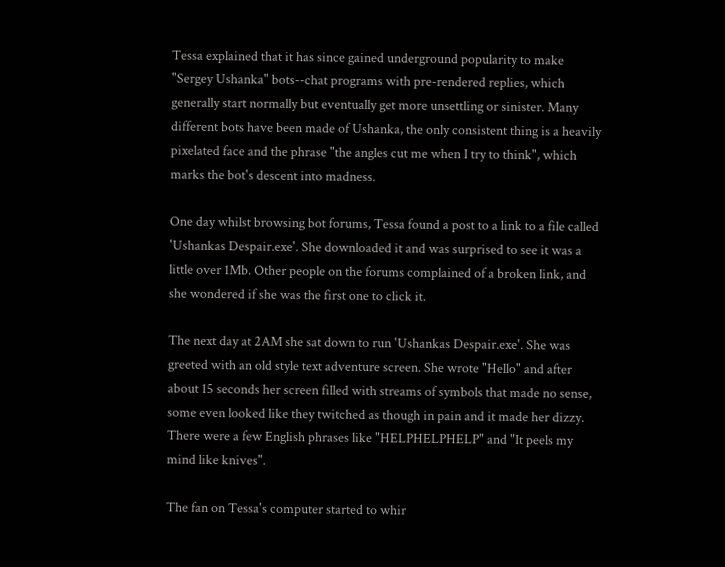Tessa explained that it has since gained underground popularity to make "Sergey Ushanka" bots--chat programs with pre-rendered replies, which generally start normally but eventually get more unsettling or sinister. Many different bots have been made of Ushanka, the only consistent thing is a heavily pixelated face and the phrase "the angles cut me when I try to think", which marks the bot's descent into madness.

One day whilst browsing bot forums, Tessa found a post to a link to a file called 'Ushankas Despair.exe'. She downloaded it and was surprised to see it was a little over 1Mb. Other people on the forums complained of a broken link, and she wondered if she was the first one to click it.

The next day at 2AM she sat down to run 'Ushankas Despair.exe'. She was greeted with an old style text adventure screen. She wrote "Hello" and after about 15 seconds her screen filled with streams of symbols that made no sense, some even looked like they twitched as though in pain and it made her dizzy. There were a few English phrases like "HELPHELPHELP" and "It peels my mind like knives".

The fan on Tessa's computer started to whir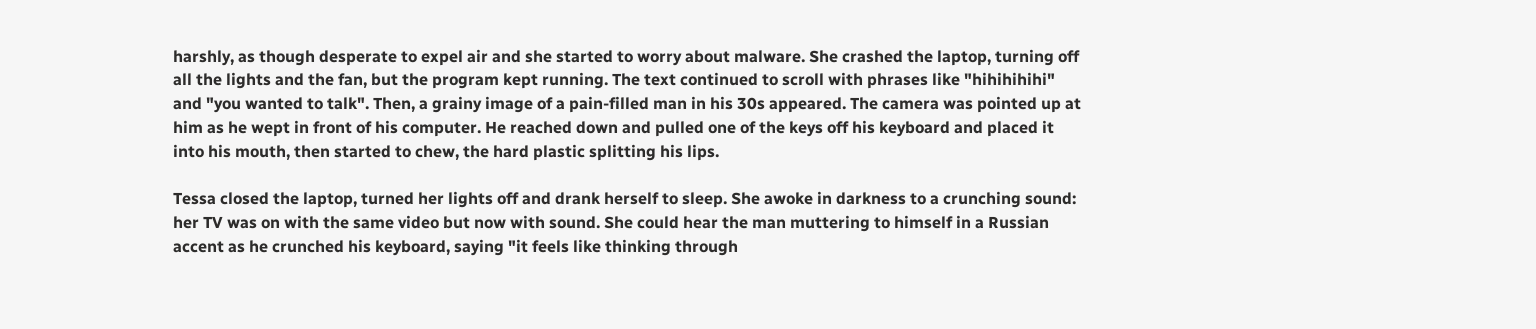harshly, as though desperate to expel air and she started to worry about malware. She crashed the laptop, turning off all the lights and the fan, but the program kept running. The text continued to scroll with phrases like "hihihihihi" and "you wanted to talk". Then, a grainy image of a pain-filled man in his 30s appeared. The camera was pointed up at him as he wept in front of his computer. He reached down and pulled one of the keys off his keyboard and placed it into his mouth, then started to chew, the hard plastic splitting his lips.

Tessa closed the laptop, turned her lights off and drank herself to sleep. She awoke in darkness to a crunching sound: her TV was on with the same video but now with sound. She could hear the man muttering to himself in a Russian accent as he crunched his keyboard, saying "it feels like thinking through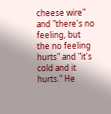cheese wire" and "there's no feeling, but the no feeling hurts" and "it's cold and it hurts." He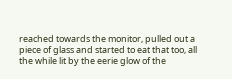reached towards the monitor, pulled out a piece of glass and started to eat that too, all the while lit by the eerie glow of the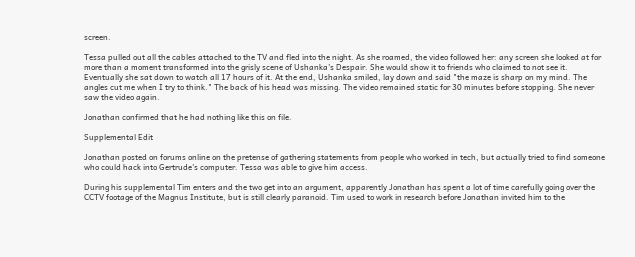screen.

Tessa pulled out all the cables attached to the TV and fled into the night. As she roamed, the video followed her: any screen she looked at for more than a moment transformed into the grisly scene of Ushanka's Despair. She would show it to friends who claimed to not see it. Eventually she sat down to watch all 17 hours of it. At the end, Ushanka smiled, lay down and said "the maze is sharp on my mind. The angles cut me when I try to think." The back of his head was missing. The video remained static for 30 minutes before stopping. She never saw the video again.

Jonathan confirmed that he had nothing like this on file.

Supplemental Edit

Jonathan posted on forums online on the pretense of gathering statements from people who worked in tech, but actually tried to find someone who could hack into Gertrude's computer. Tessa was able to give him access.

During his supplemental Tim enters and the two get into an argument, apparently Jonathan has spent a lot of time carefully going over the CCTV footage of the Magnus Institute, but is still clearly paranoid. Tim used to work in research before Jonathan invited him to the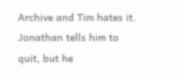Archive and Tim hates it. Jonathan tells him to quit, but he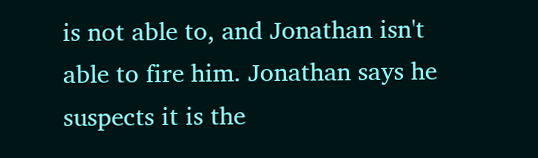is not able to, and Jonathan isn't able to fire him. Jonathan says he suspects it is the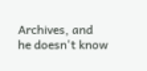Archives, and he doesn't know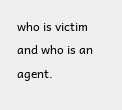who is victim and who is an agent.